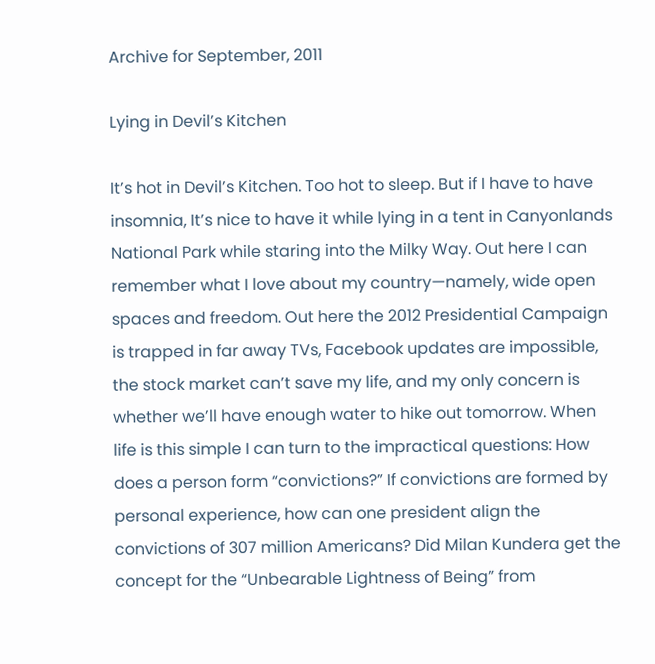Archive for September, 2011

Lying in Devil’s Kitchen

It’s hot in Devil’s Kitchen. Too hot to sleep. But if I have to have insomnia, It’s nice to have it while lying in a tent in Canyonlands National Park while staring into the Milky Way. Out here I can remember what I love about my country—namely, wide open spaces and freedom. Out here the 2012 Presidential Campaign is trapped in far away TVs, Facebook updates are impossible, the stock market can’t save my life, and my only concern is whether we’ll have enough water to hike out tomorrow. When life is this simple I can turn to the impractical questions: How does a person form “convictions?” If convictions are formed by personal experience, how can one president align the convictions of 307 million Americans? Did Milan Kundera get the concept for the “Unbearable Lightness of Being” from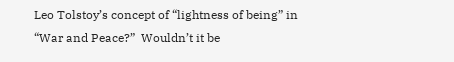Leo Tolstoy’s concept of “lightness of being” in “War and Peace?”  Wouldn’t it be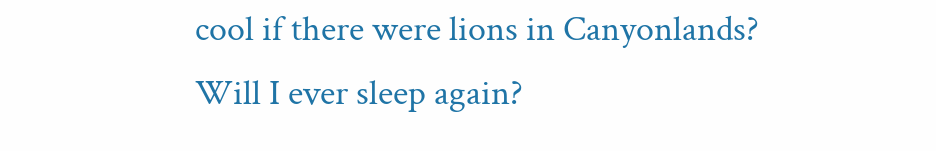cool if there were lions in Canyonlands? Will I ever sleep again?